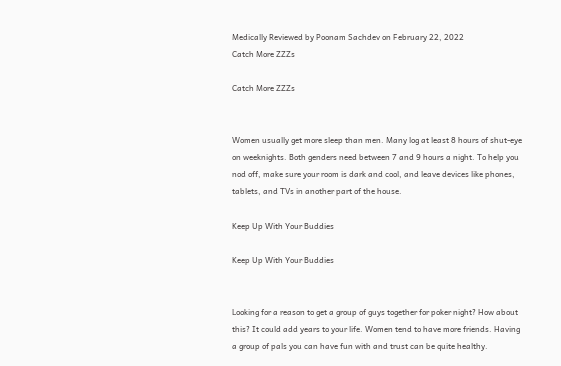Medically Reviewed by Poonam Sachdev on February 22, 2022
Catch More ZZZs

Catch More ZZZs


Women usually get more sleep than men. Many log at least 8 hours of shut-eye on weeknights. Both genders need between 7 and 9 hours a night. To help you nod off, make sure your room is dark and cool, and leave devices like phones, tablets, and TVs in another part of the house.

Keep Up With Your Buddies

Keep Up With Your Buddies


Looking for a reason to get a group of guys together for poker night? How about this? It could add years to your life. Women tend to have more friends. Having a group of pals you can have fun with and trust can be quite healthy.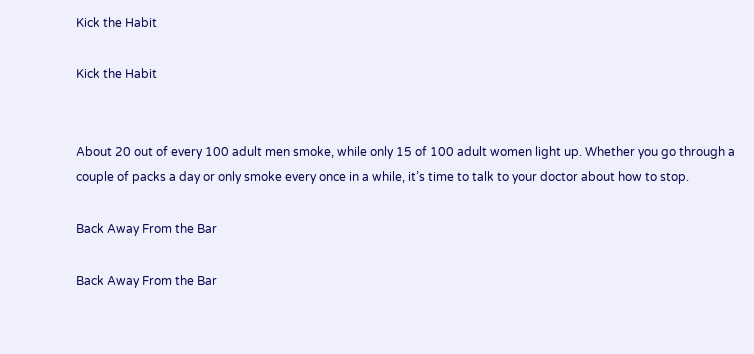Kick the Habit

Kick the Habit


About 20 out of every 100 adult men smoke, while only 15 of 100 adult women light up. Whether you go through a couple of packs a day or only smoke every once in a while, it’s time to talk to your doctor about how to stop.

Back Away From the Bar

Back Away From the Bar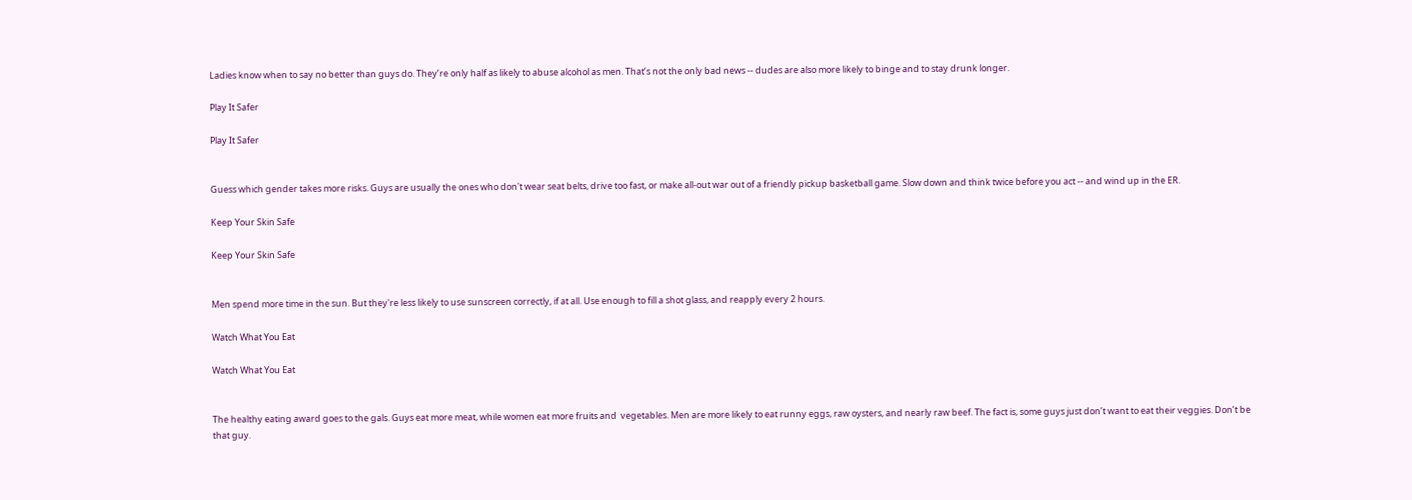Ladies know when to say no better than guys do. They’re only half as likely to abuse alcohol as men. That’s not the only bad news -- dudes are also more likely to binge and to stay drunk longer.

Play It Safer

Play It Safer


Guess which gender takes more risks. Guys are usually the ones who don't wear seat belts, drive too fast, or make all-out war out of a friendly pickup basketball game. Slow down and think twice before you act -- and wind up in the ER.

Keep Your Skin Safe

Keep Your Skin Safe


Men spend more time in the sun. But they're less likely to use sunscreen correctly, if at all. Use enough to fill a shot glass, and reapply every 2 hours.

Watch What You Eat

Watch What You Eat


The healthy eating award goes to the gals. Guys eat more meat, while women eat more fruits and  vegetables. Men are more likely to eat runny eggs, raw oysters, and nearly raw beef. The fact is, some guys just don’t want to eat their veggies. Don’t be that guy.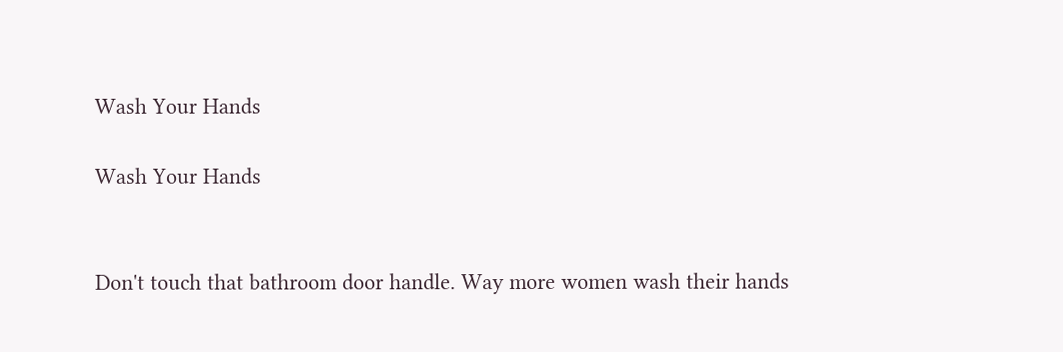Wash Your Hands

Wash Your Hands


Don't touch that bathroom door handle. Way more women wash their hands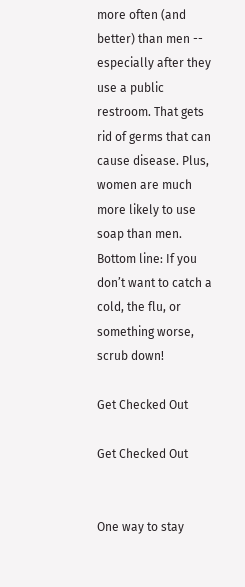more often (and better) than men -- especially after they use a public restroom. That gets rid of germs that can cause disease. Plus, women are much more likely to use soap than men. Bottom line: If you don’t want to catch a cold, the flu, or something worse, scrub down!

Get Checked Out

Get Checked Out


One way to stay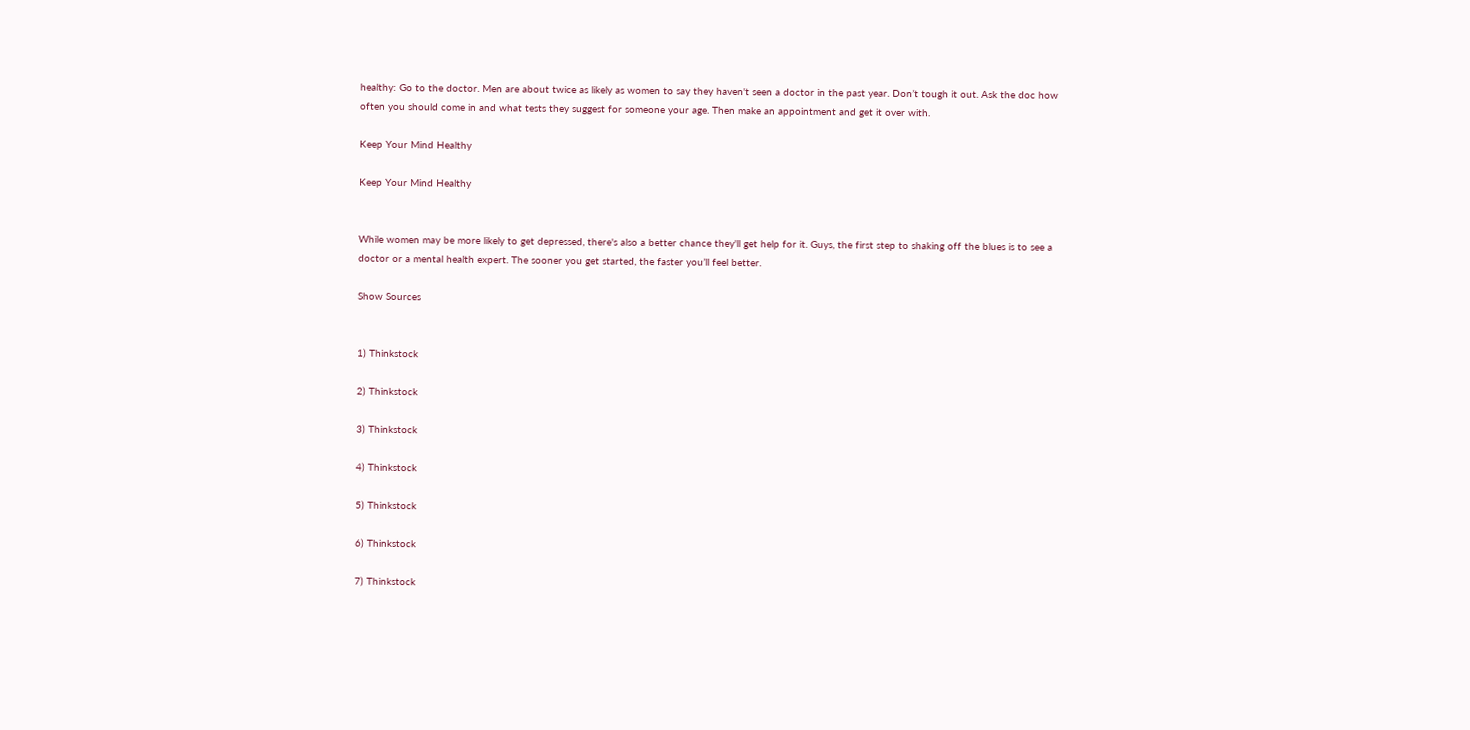healthy: Go to the doctor. Men are about twice as likely as women to say they haven't seen a doctor in the past year. Don’t tough it out. Ask the doc how often you should come in and what tests they suggest for someone your age. Then make an appointment and get it over with.

Keep Your Mind Healthy

Keep Your Mind Healthy


While women may be more likely to get depressed, there's also a better chance they'll get help for it. Guys, the first step to shaking off the blues is to see a doctor or a mental health expert. The sooner you get started, the faster you’ll feel better.

Show Sources


1) Thinkstock

2) Thinkstock

3) Thinkstock

4) Thinkstock

5) Thinkstock

6) Thinkstock

7) Thinkstock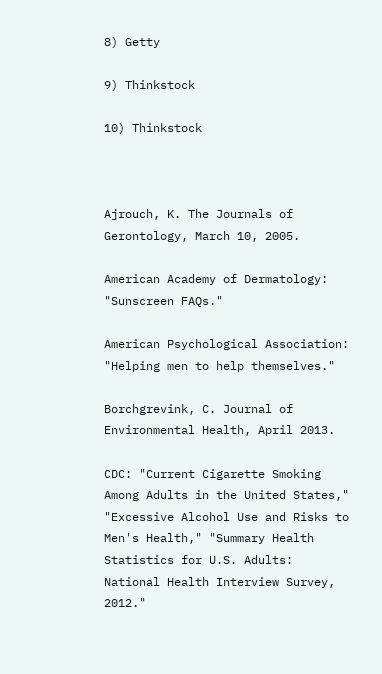8) Getty

9) Thinkstock

10) Thinkstock



Ajrouch, K. The Journals of Gerontology, March 10, 2005.

American Academy of Dermatology: "Sunscreen FAQs."

American Psychological Association: "Helping men to help themselves."

Borchgrevink, C. Journal of Environmental Health, April 2013.

CDC: "Current Cigarette Smoking Among Adults in the United States," "Excessive Alcohol Use and Risks to Men's Health," "Summary Health Statistics for U.S. Adults: National Health Interview Survey, 2012."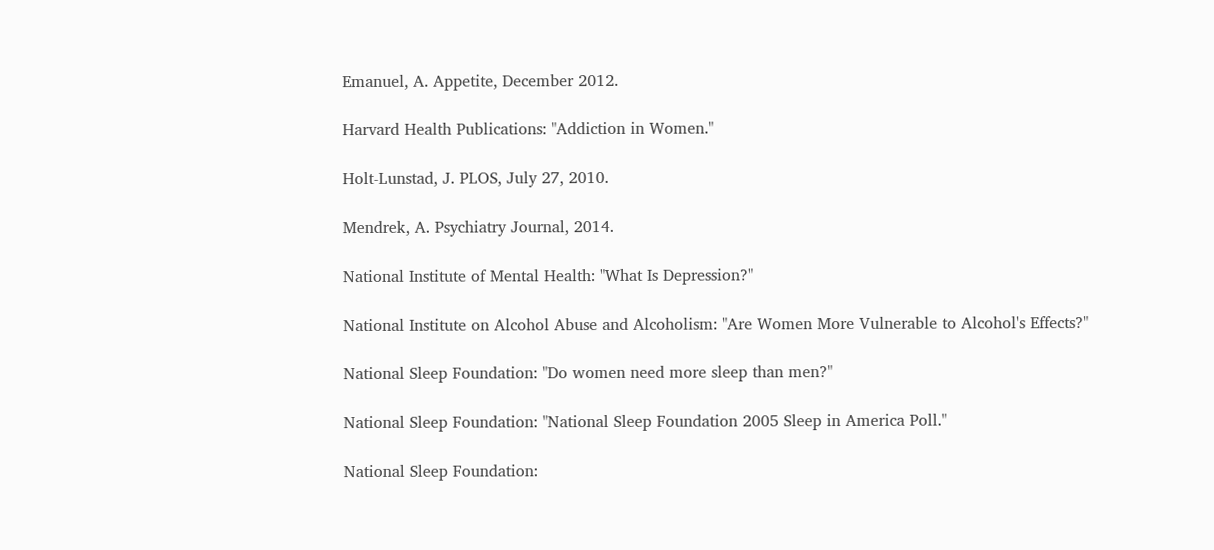Emanuel, A. Appetite, December 2012.

Harvard Health Publications: "Addiction in Women."

Holt-Lunstad, J. PLOS, July 27, 2010.

Mendrek, A. Psychiatry Journal, 2014.

National Institute of Mental Health: "What Is Depression?"

National Institute on Alcohol Abuse and Alcoholism: "Are Women More Vulnerable to Alcohol's Effects?"

National Sleep Foundation: "Do women need more sleep than men?"

National Sleep Foundation: "National Sleep Foundation 2005 Sleep in America Poll."

National Sleep Foundation: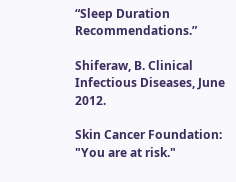“Sleep Duration Recommendations.”

Shiferaw, B. Clinical Infectious Diseases, June 2012.

Skin Cancer Foundation: "You are at risk."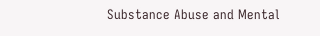Substance Abuse and Mental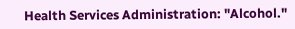Health Services Administration: "Alcohol."